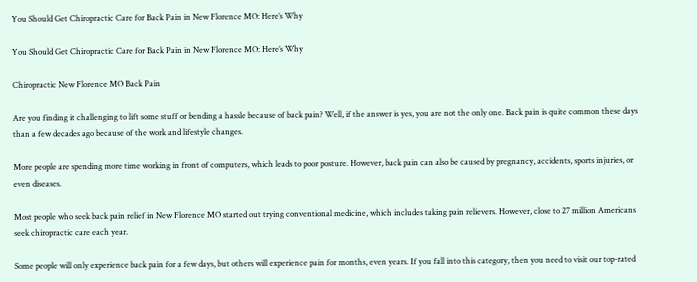You Should Get Chiropractic Care for Back Pain in New Florence MO: Here’s Why

You Should Get Chiropractic Care for Back Pain in New Florence MO: Here’s Why

Chiropractic New Florence MO Back Pain

Are you finding it challenging to lift some stuff or bending a hassle because of back pain? Well, if the answer is yes, you are not the only one. Back pain is quite common these days than a few decades ago because of the work and lifestyle changes.

More people are spending more time working in front of computers, which leads to poor posture. However, back pain can also be caused by pregnancy, accidents, sports injuries, or even diseases.

Most people who seek back pain relief in New Florence MO started out trying conventional medicine, which includes taking pain relievers. However, close to 27 million Americans seek chiropractic care each year.

Some people will only experience back pain for a few days, but others will experience pain for months, even years. If you fall into this category, then you need to visit our top-rated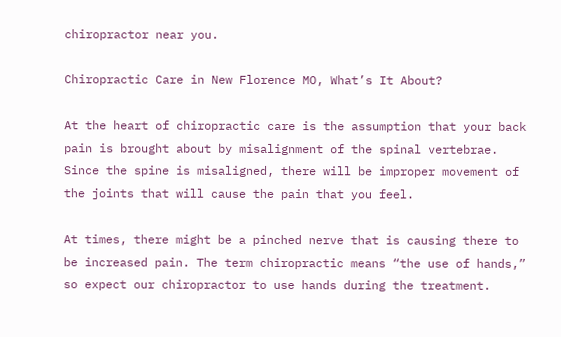chiropractor near you.

Chiropractic Care in New Florence MO, What’s It About?

At the heart of chiropractic care is the assumption that your back pain is brought about by misalignment of the spinal vertebrae. Since the spine is misaligned, there will be improper movement of the joints that will cause the pain that you feel.

At times, there might be a pinched nerve that is causing there to be increased pain. The term chiropractic means “the use of hands,” so expect our chiropractor to use hands during the treatment.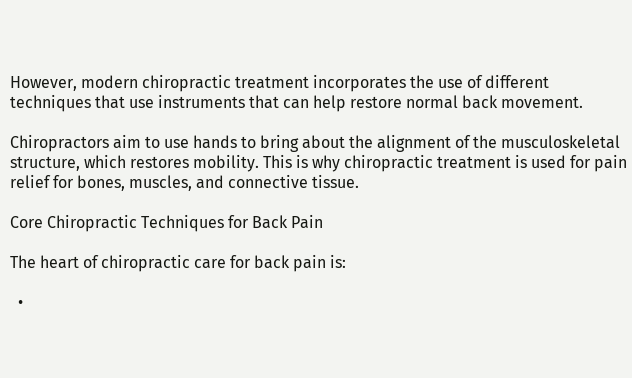However, modern chiropractic treatment incorporates the use of different techniques that use instruments that can help restore normal back movement.

Chiropractors aim to use hands to bring about the alignment of the musculoskeletal structure, which restores mobility. This is why chiropractic treatment is used for pain relief for bones, muscles, and connective tissue.

Core Chiropractic Techniques for Back Pain

The heart of chiropractic care for back pain is:

  •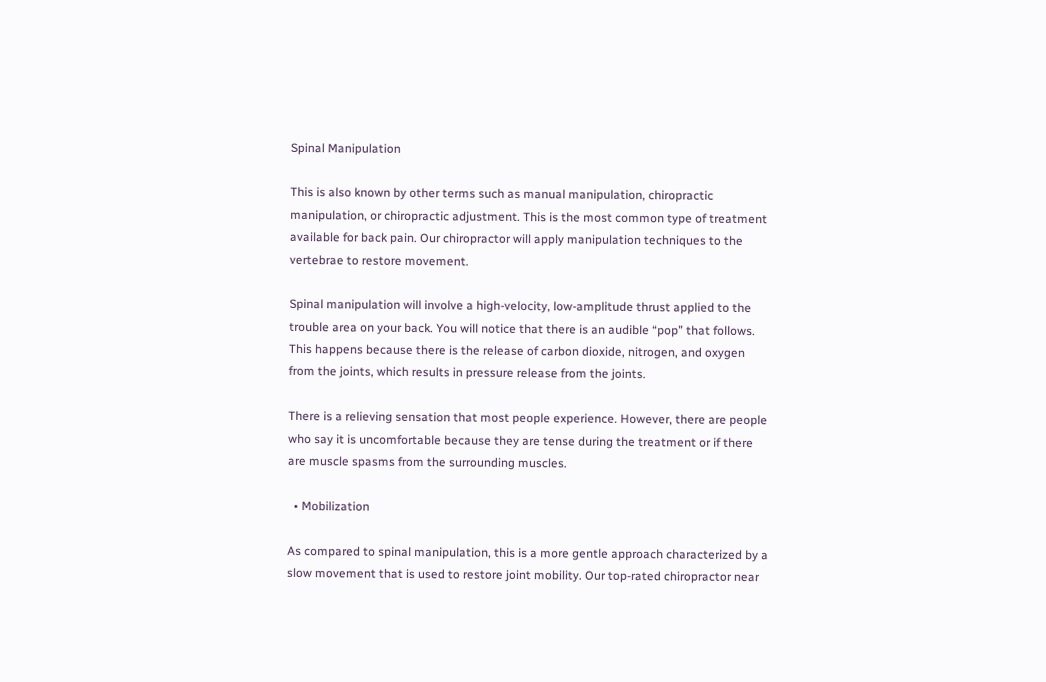Spinal Manipulation

This is also known by other terms such as manual manipulation, chiropractic manipulation, or chiropractic adjustment. This is the most common type of treatment available for back pain. Our chiropractor will apply manipulation techniques to the vertebrae to restore movement.

Spinal manipulation will involve a high-velocity, low-amplitude thrust applied to the trouble area on your back. You will notice that there is an audible “pop” that follows. This happens because there is the release of carbon dioxide, nitrogen, and oxygen from the joints, which results in pressure release from the joints.

There is a relieving sensation that most people experience. However, there are people who say it is uncomfortable because they are tense during the treatment or if there are muscle spasms from the surrounding muscles.

  • Mobilization

As compared to spinal manipulation, this is a more gentle approach characterized by a slow movement that is used to restore joint mobility. Our top-rated chiropractor near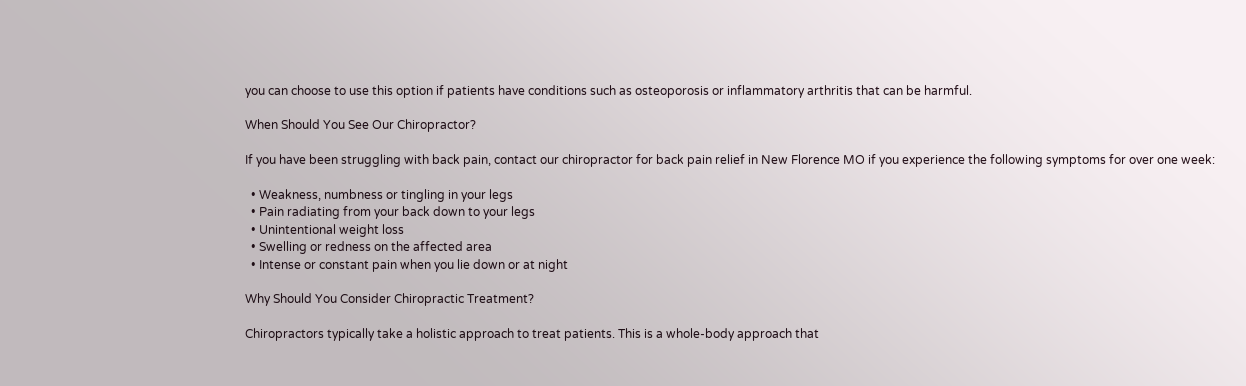you can choose to use this option if patients have conditions such as osteoporosis or inflammatory arthritis that can be harmful.

When Should You See Our Chiropractor?

If you have been struggling with back pain, contact our chiropractor for back pain relief in New Florence MO if you experience the following symptoms for over one week:

  • Weakness, numbness or tingling in your legs
  • Pain radiating from your back down to your legs
  • Unintentional weight loss
  • Swelling or redness on the affected area
  • Intense or constant pain when you lie down or at night

Why Should You Consider Chiropractic Treatment?

Chiropractors typically take a holistic approach to treat patients. This is a whole-body approach that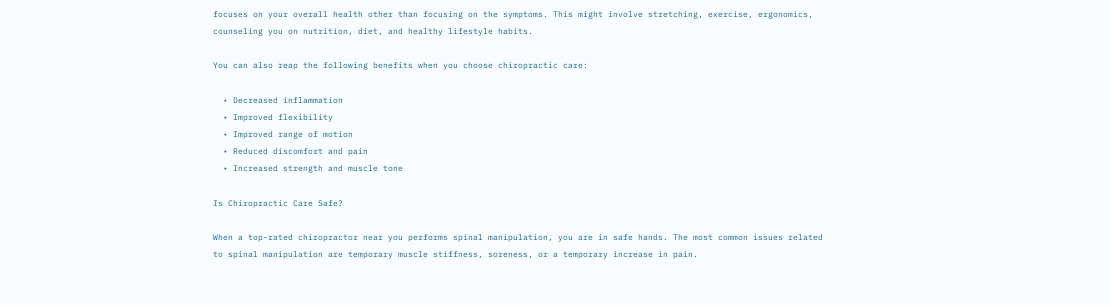focuses on your overall health other than focusing on the symptoms. This might involve stretching, exercise, ergonomics, counseling you on nutrition, diet, and healthy lifestyle habits.

You can also reap the following benefits when you choose chiropractic care:

  • Decreased inflammation
  • Improved flexibility
  • Improved range of motion
  • Reduced discomfort and pain
  • Increased strength and muscle tone

Is Chiropractic Care Safe?

When a top-rated chiropractor near you performs spinal manipulation, you are in safe hands. The most common issues related to spinal manipulation are temporary muscle stiffness, soreness, or a temporary increase in pain.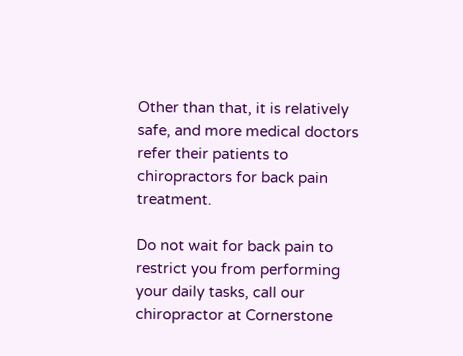Other than that, it is relatively safe, and more medical doctors refer their patients to chiropractors for back pain treatment.

Do not wait for back pain to restrict you from performing your daily tasks, call our chiropractor at Cornerstone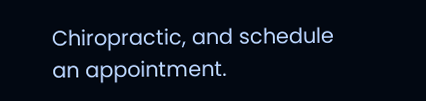Chiropractic, and schedule an appointment.